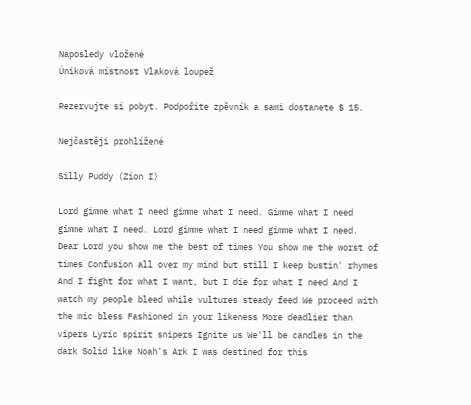Naposledy vložené
Úniková místnost Vlaková loupež

Rezervujte si pobyt. Podpoříte zpěvník a sami dostanete $ 15.

Nejčastěji prohlížené

Silly Puddy (Zion I)

Lord gimme what I need gimme what I need. Gimme what I need gimme what I need. Lord gimme what I need gimme what I need. Dear Lord you show me the best of times You show me the worst of times Confusion all over my mind but still I keep bustin' rhymes And I fight for what I want, but I die for what I need And I watch my people bleed while vultures steady feed We proceed with the mic bless Fashioned in your likeness More deadlier than vipers Lyric spirit snipers Ignite us We'll be candles in the dark Solid like Noah's Ark I was destined for this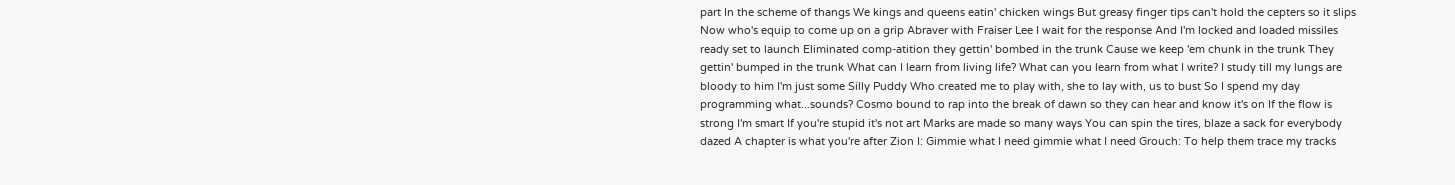part In the scheme of thangs We kings and queens eatin' chicken wings But greasy finger tips can't hold the cepters so it slips Now who's equip to come up on a grip Abraver with Fraiser Lee I wait for the response And I'm locked and loaded missiles ready set to launch Eliminated comp-atition they gettin' bombed in the trunk Cause we keep 'em chunk in the trunk They gettin' bumped in the trunk What can I learn from living life? What can you learn from what I write? I study till my lungs are bloody to him I'm just some Silly Puddy Who created me to play with, she to lay with, us to bust So I spend my day programming what...sounds? Cosmo bound to rap into the break of dawn so they can hear and know it's on If the flow is strong I'm smart If you're stupid it's not art Marks are made so many ways You can spin the tires, blaze a sack for everybody dazed A chapter is what you're after Zion I: Gimmie what I need gimmie what I need Grouch: To help them trace my tracks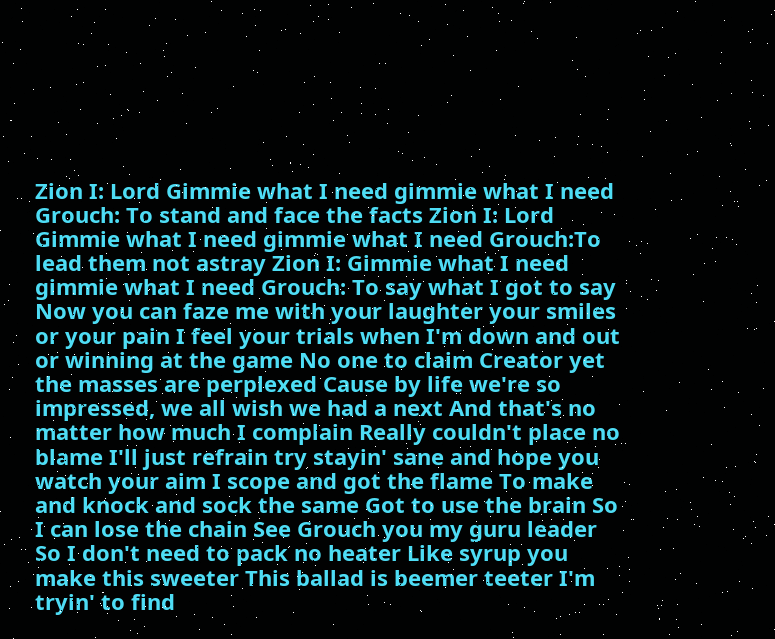Zion I: Lord Gimmie what I need gimmie what I need Grouch: To stand and face the facts Zion I: Lord Gimmie what I need gimmie what I need Grouch:To lead them not astray Zion I: Gimmie what I need gimmie what I need Grouch: To say what I got to say Now you can faze me with your laughter your smiles or your pain I feel your trials when I'm down and out or winning at the game No one to claim Creator yet the masses are perplexed Cause by life we're so impressed, we all wish we had a next And that's no matter how much I complain Really couldn't place no blame I'll just refrain try stayin' sane and hope you watch your aim I scope and got the flame To make and knock and sock the same Got to use the brain So I can lose the chain See Grouch you my guru leader So I don't need to pack no heater Like syrup you make this sweeter This ballad is beemer teeter I'm tryin' to find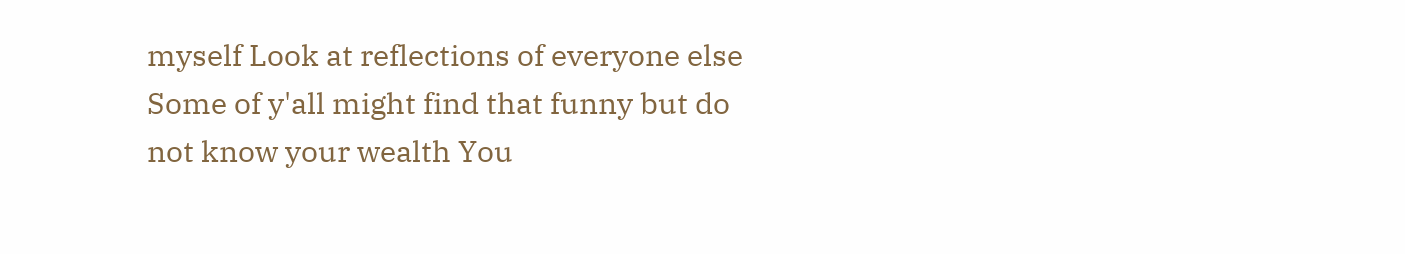myself Look at reflections of everyone else Some of y'all might find that funny but do not know your wealth You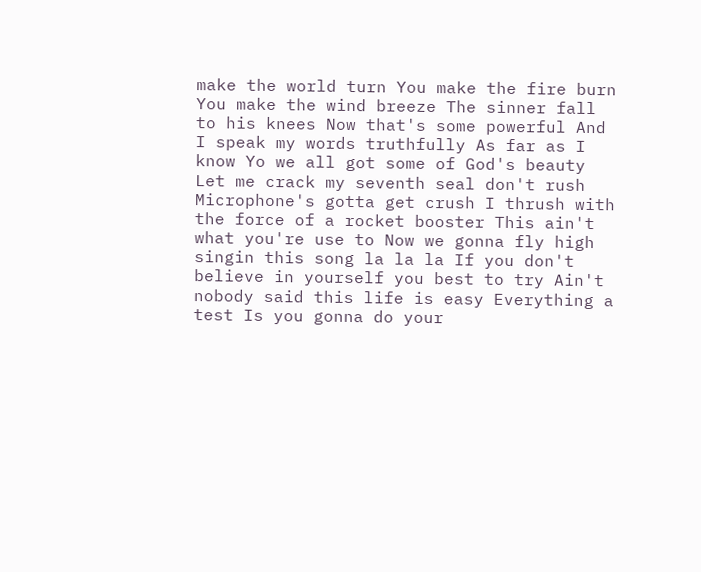make the world turn You make the fire burn You make the wind breeze The sinner fall to his knees Now that's some powerful And I speak my words truthfully As far as I know Yo we all got some of God's beauty Let me crack my seventh seal don't rush Microphone's gotta get crush I thrush with the force of a rocket booster This ain't what you're use to Now we gonna fly high singin this song la la la If you don't believe in yourself you best to try Ain't nobody said this life is easy Everything a test Is you gonna do your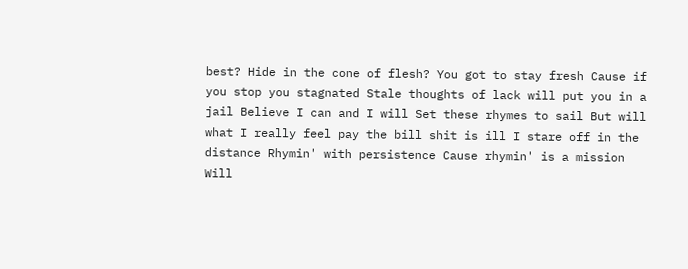best? Hide in the cone of flesh? You got to stay fresh Cause if you stop you stagnated Stale thoughts of lack will put you in a jail Believe I can and I will Set these rhymes to sail But will what I really feel pay the bill shit is ill I stare off in the distance Rhymin' with persistence Cause rhymin' is a mission Will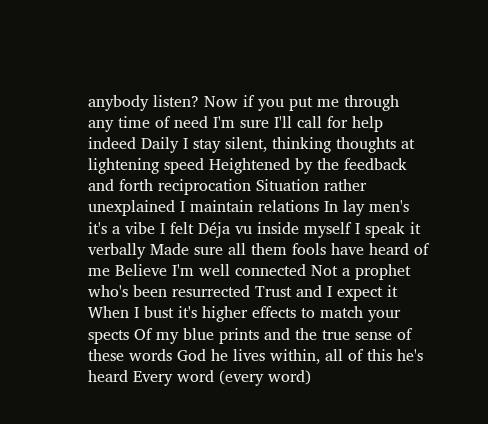anybody listen? Now if you put me through any time of need I'm sure I'll call for help indeed Daily I stay silent, thinking thoughts at lightening speed Heightened by the feedback and forth reciprocation Situation rather unexplained I maintain relations In lay men's it's a vibe I felt Déja vu inside myself I speak it verbally Made sure all them fools have heard of me Believe I'm well connected Not a prophet who's been resurrected Trust and I expect it When I bust it's higher effects to match your spects Of my blue prints and the true sense of these words God he lives within, all of this he's heard Every word (every word)